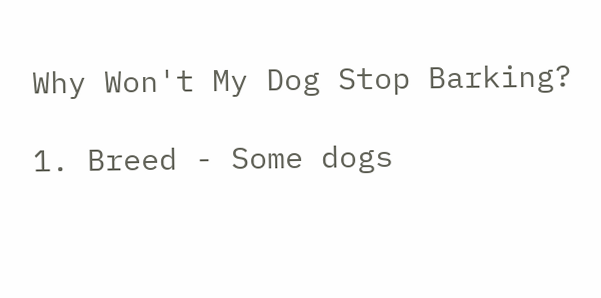Why Won't My Dog Stop Barking?

1. Breed - Some dogs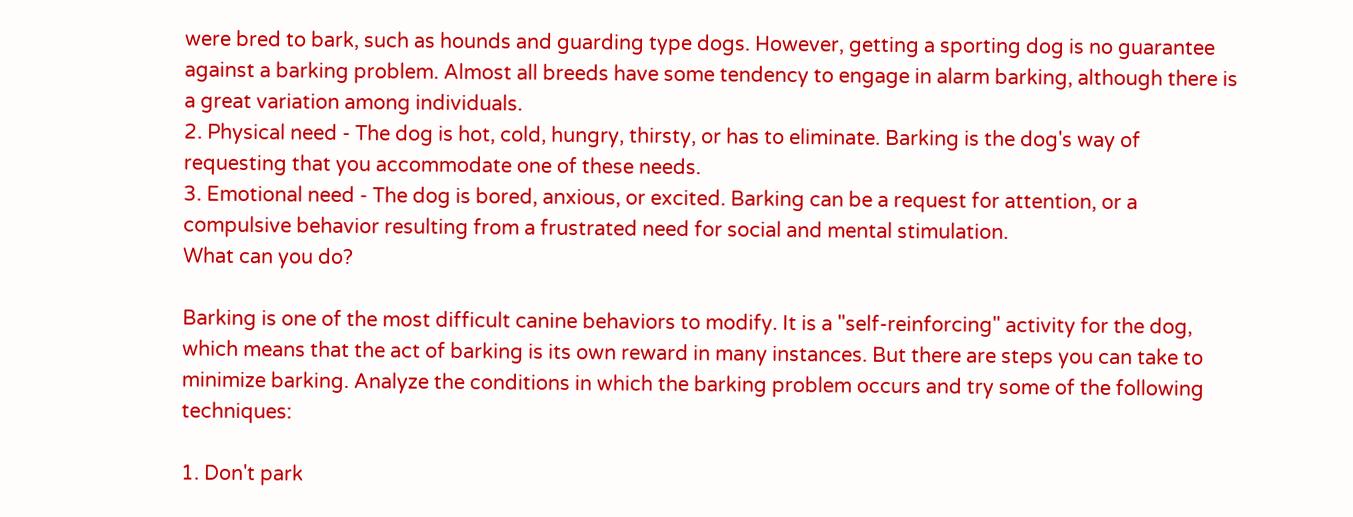were bred to bark, such as hounds and guarding type dogs. However, getting a sporting dog is no guarantee against a barking problem. Almost all breeds have some tendency to engage in alarm barking, although there is a great variation among individuals.
2. Physical need - The dog is hot, cold, hungry, thirsty, or has to eliminate. Barking is the dog's way of requesting that you accommodate one of these needs.
3. Emotional need - The dog is bored, anxious, or excited. Barking can be a request for attention, or a compulsive behavior resulting from a frustrated need for social and mental stimulation.
What can you do?

Barking is one of the most difficult canine behaviors to modify. It is a "self-reinforcing" activity for the dog, which means that the act of barking is its own reward in many instances. But there are steps you can take to minimize barking. Analyze the conditions in which the barking problem occurs and try some of the following techniques:

1. Don't park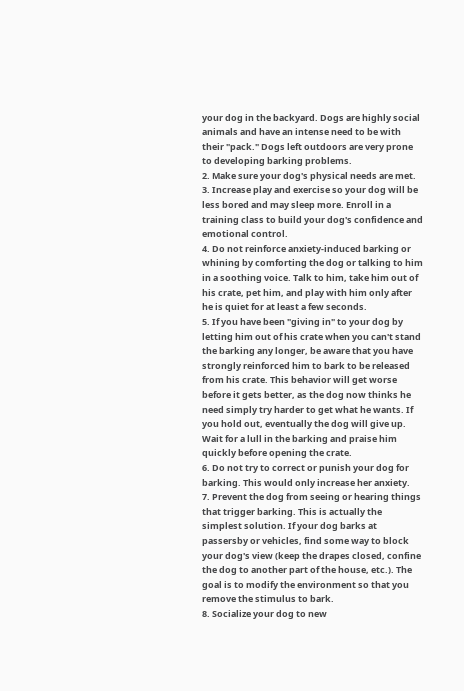your dog in the backyard. Dogs are highly social animals and have an intense need to be with their "pack." Dogs left outdoors are very prone to developing barking problems.
2. Make sure your dog's physical needs are met.
3. Increase play and exercise so your dog will be less bored and may sleep more. Enroll in a training class to build your dog's confidence and emotional control.
4. Do not reinforce anxiety-induced barking or whining by comforting the dog or talking to him in a soothing voice. Talk to him, take him out of his crate, pet him, and play with him only after he is quiet for at least a few seconds.
5. If you have been "giving in" to your dog by letting him out of his crate when you can't stand the barking any longer, be aware that you have strongly reinforced him to bark to be released from his crate. This behavior will get worse before it gets better, as the dog now thinks he need simply try harder to get what he wants. If you hold out, eventually the dog will give up. Wait for a lull in the barking and praise him quickly before opening the crate.
6. Do not try to correct or punish your dog for barking. This would only increase her anxiety.
7. Prevent the dog from seeing or hearing things that trigger barking. This is actually the simplest solution. If your dog barks at passersby or vehicles, find some way to block your dog's view (keep the drapes closed, confine the dog to another part of the house, etc.). The goal is to modify the environment so that you remove the stimulus to bark.
8. Socialize your dog to new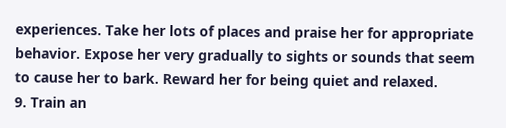experiences. Take her lots of places and praise her for appropriate behavior. Expose her very gradually to sights or sounds that seem to cause her to bark. Reward her for being quiet and relaxed.
9. Train an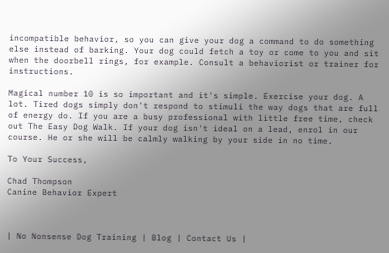incompatible behavior, so you can give your dog a command to do something else instead of barking. Your dog could fetch a toy or come to you and sit when the doorbell rings, for example. Consult a behaviorist or trainer for instructions.

Magical number 10 is so important and it's simple. Exercise your dog. A lot. Tired dogs simply don't respond to stimuli the way dogs that are full of energy do. If you are a busy professional with little free time, check out The Easy Dog Walk. If your dog isn't ideal on a lead, enrol in our course. He or she will be calmly walking by your side in no time.

To Your Success,

Chad Thompson
Canine Behavior Expert



| No Nonsense Dog Training | Blog | Contact Us |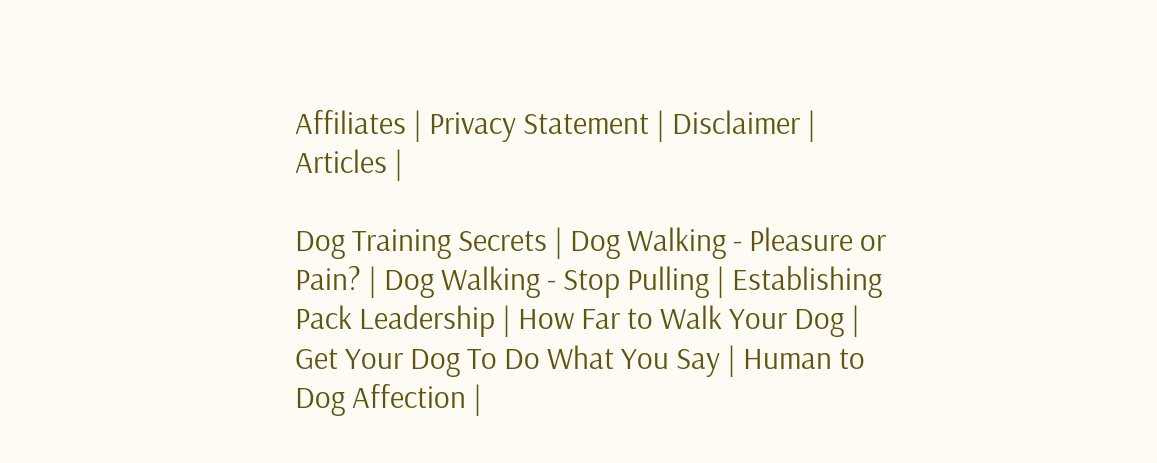Affiliates | Privacy Statement | Disclaimer | Articles |

Dog Training Secrets | Dog Walking - Pleasure or Pain? | Dog Walking - Stop Pulling | Establishing Pack Leadership | How Far to Walk Your Dog | Get Your Dog To Do What You Say | Human to Dog Affection |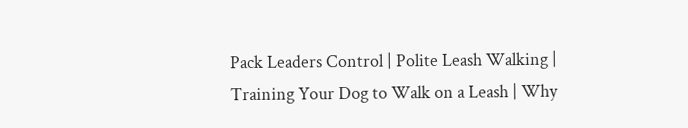Pack Leaders Control | Polite Leash Walking | Training Your Dog to Walk on a Leash | Why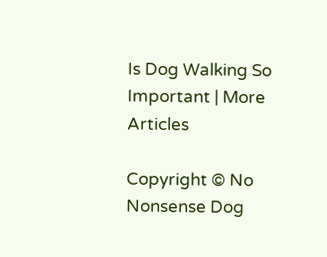Is Dog Walking So Important | More Articles

Copyright © No Nonsense Dog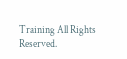Training All Rights Reserved.